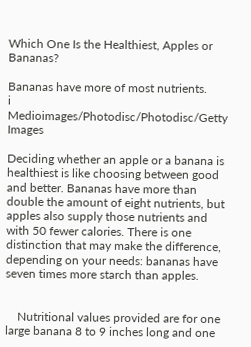Which One Is the Healthiest, Apples or Bananas?

Bananas have more of most nutrients.
i Medioimages/Photodisc/Photodisc/Getty Images

Deciding whether an apple or a banana is healthiest is like choosing between good and better. Bananas have more than double the amount of eight nutrients, but apples also supply those nutrients and with 50 fewer calories. There is one distinction that may make the difference, depending on your needs: bananas have seven times more starch than apples.


    Nutritional values provided are for one large banana 8 to 9 inches long and one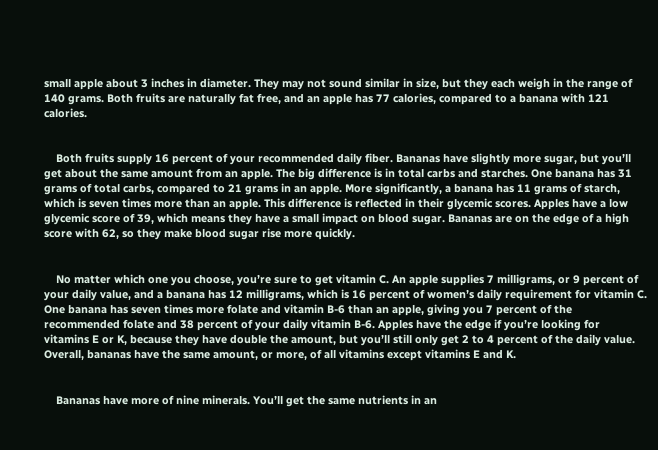small apple about 3 inches in diameter. They may not sound similar in size, but they each weigh in the range of 140 grams. Both fruits are naturally fat free, and an apple has 77 calories, compared to a banana with 121 calories.


    Both fruits supply 16 percent of your recommended daily fiber. Bananas have slightly more sugar, but you’ll get about the same amount from an apple. The big difference is in total carbs and starches. One banana has 31 grams of total carbs, compared to 21 grams in an apple. More significantly, a banana has 11 grams of starch, which is seven times more than an apple. This difference is reflected in their glycemic scores. Apples have a low glycemic score of 39, which means they have a small impact on blood sugar. Bananas are on the edge of a high score with 62, so they make blood sugar rise more quickly.


    No matter which one you choose, you’re sure to get vitamin C. An apple supplies 7 milligrams, or 9 percent of your daily value, and a banana has 12 milligrams, which is 16 percent of women’s daily requirement for vitamin C. One banana has seven times more folate and vitamin B-6 than an apple, giving you 7 percent of the recommended folate and 38 percent of your daily vitamin B-6. Apples have the edge if you’re looking for vitamins E or K, because they have double the amount, but you’ll still only get 2 to 4 percent of the daily value. Overall, bananas have the same amount, or more, of all vitamins except vitamins E and K.


    Bananas have more of nine minerals. You’ll get the same nutrients in an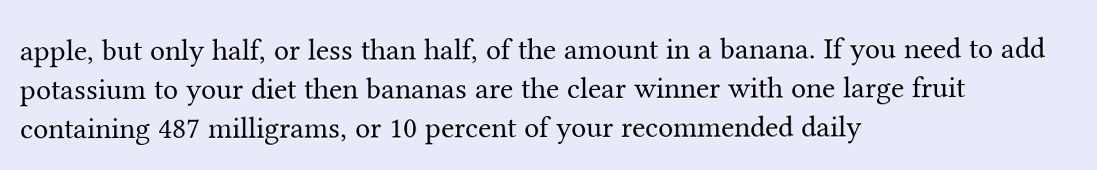apple, but only half, or less than half, of the amount in a banana. If you need to add potassium to your diet then bananas are the clear winner with one large fruit containing 487 milligrams, or 10 percent of your recommended daily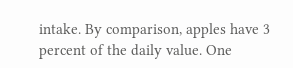intake. By comparison, apples have 3 percent of the daily value. One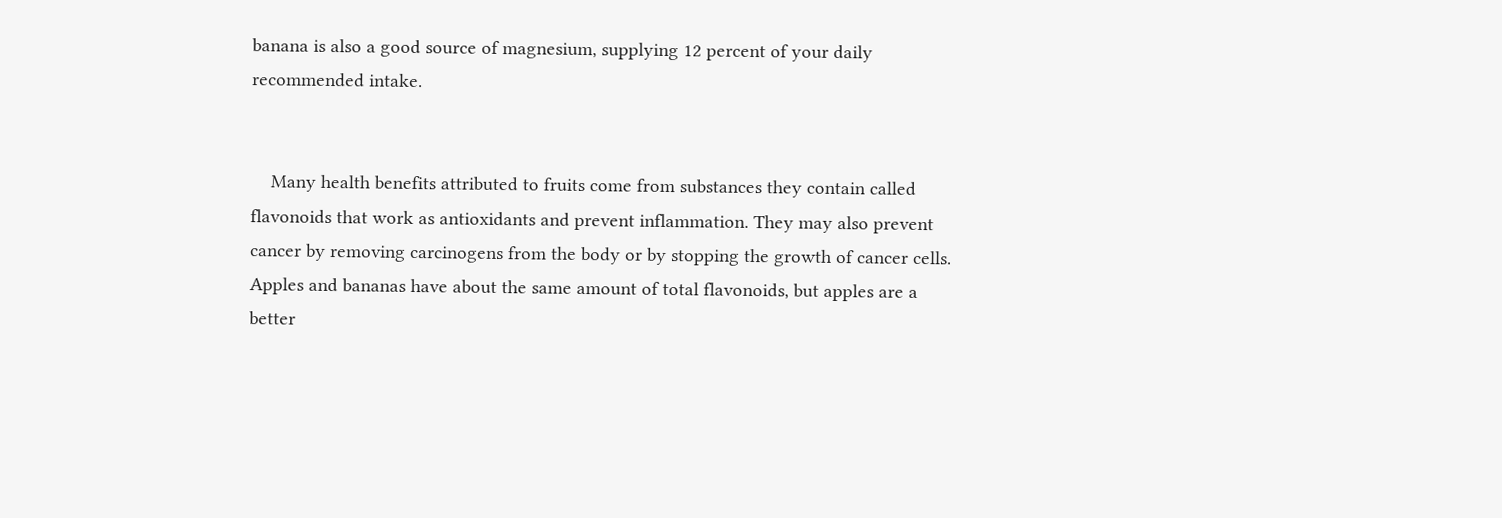banana is also a good source of magnesium, supplying 12 percent of your daily recommended intake.


    Many health benefits attributed to fruits come from substances they contain called flavonoids that work as antioxidants and prevent inflammation. They may also prevent cancer by removing carcinogens from the body or by stopping the growth of cancer cells. Apples and bananas have about the same amount of total flavonoids, but apples are a better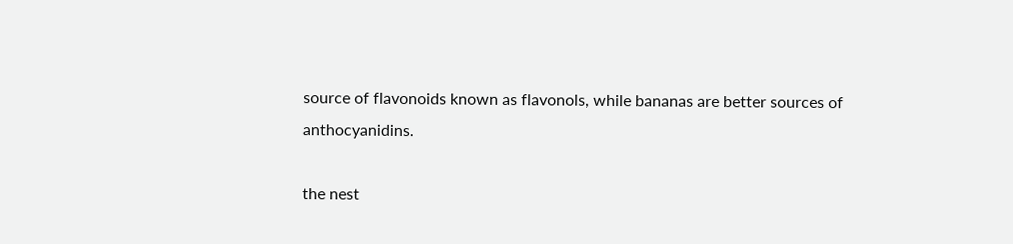source of flavonoids known as flavonols, while bananas are better sources of anthocyanidins.

the nest